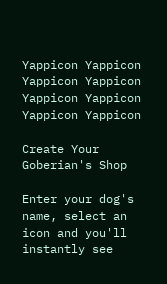Yappicon Yappicon Yappicon Yappicon Yappicon Yappicon Yappicon Yappicon

Create Your Goberian's Shop

Enter your dog's name, select an icon and you'll instantly see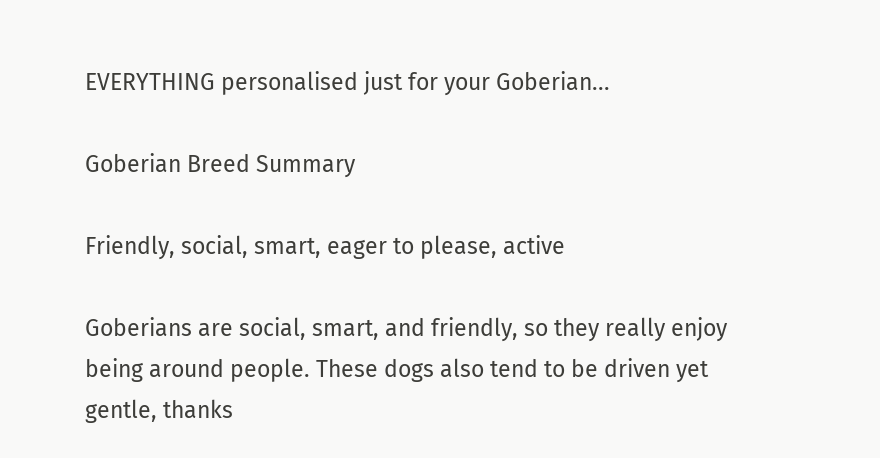EVERYTHING personalised just for your Goberian...

Goberian Breed Summary

Friendly, social, smart, eager to please, active

Goberians are social, smart, and friendly, so they really enjoy being around people. These dogs also tend to be driven yet gentle, thanks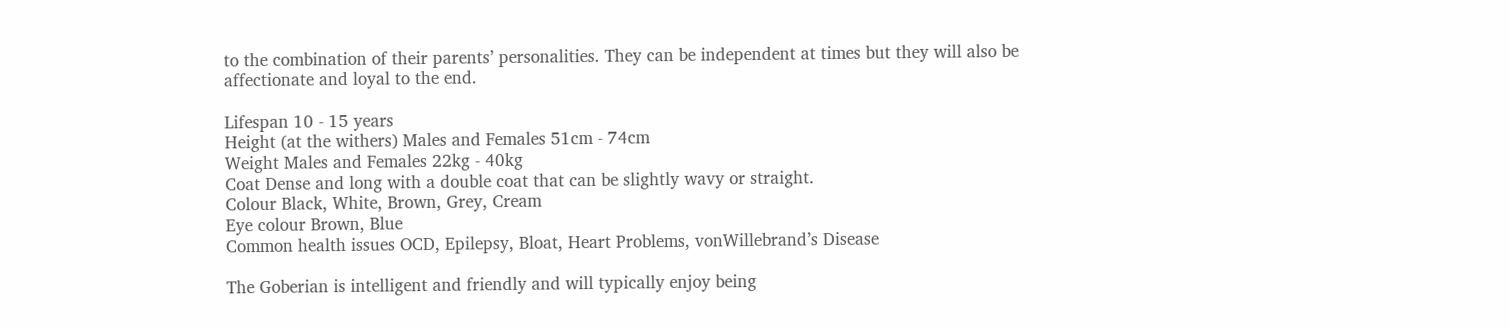to the combination of their parents’ personalities. They can be independent at times but they will also be affectionate and loyal to the end.

Lifespan 10 - 15 years
Height (at the withers) Males and Females 51cm - 74cm
Weight Males and Females 22kg - 40kg
Coat Dense and long with a double coat that can be slightly wavy or straight.
Colour Black, White, Brown, Grey, Cream
Eye colour Brown, Blue
Common health issues OCD, Epilepsy, Bloat, Heart Problems, vonWillebrand’s Disease

The Goberian is intelligent and friendly and will typically enjoy being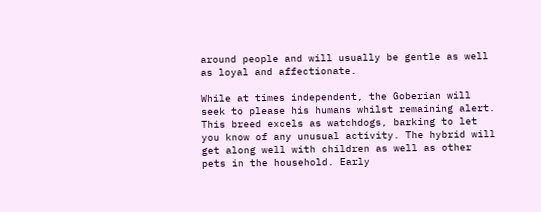around people and will usually be gentle as well as loyal and affectionate.

While at times independent, the Goberian will seek to please his humans whilst remaining alert. This breed excels as watchdogs, barking to let you know of any unusual activity. The hybrid will get along well with children as well as other pets in the household. Early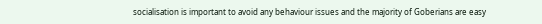socialisation is important to avoid any behaviour issues and the majority of Goberians are easy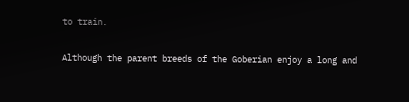to train.

Although the parent breeds of the Goberian enjoy a long and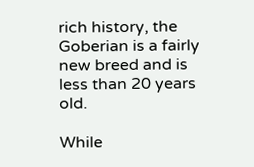rich history, the Goberian is a fairly new breed and is less than 20 years old.

While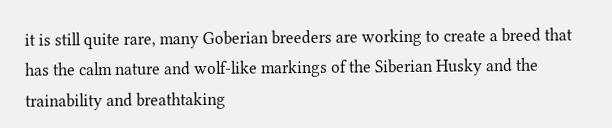it is still quite rare, many Goberian breeders are working to create a breed that has the calm nature and wolf-like markings of the Siberian Husky and the trainability and breathtaking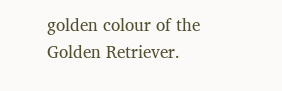golden colour of the Golden Retriever.